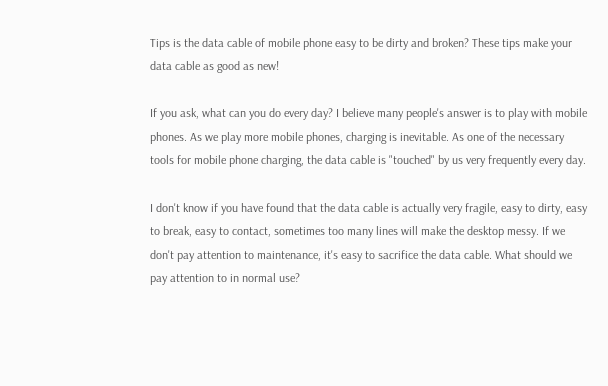Tips is the data cable of mobile phone easy to be dirty and broken? These tips make your data cable as good as new!

If you ask, what can you do every day? I believe many people's answer is to play with mobile phones. As we play more mobile phones, charging is inevitable. As one of the necessary tools for mobile phone charging, the data cable is "touched" by us very frequently every day.

I don't know if you have found that the data cable is actually very fragile, easy to dirty, easy to break, easy to contact, sometimes too many lines will make the desktop messy. If we don't pay attention to maintenance, it's easy to sacrifice the data cable. What should we pay attention to in normal use?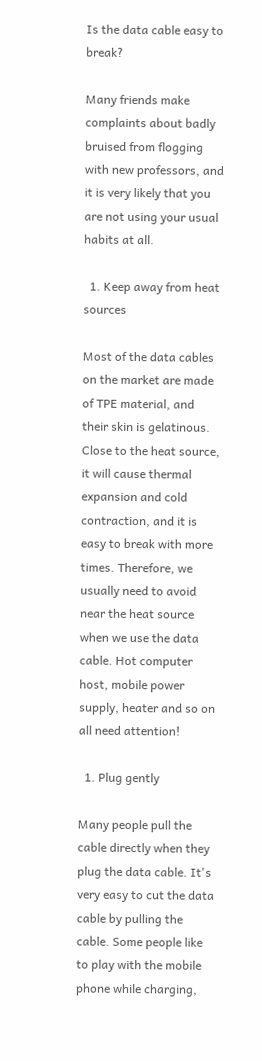Is the data cable easy to break?

Many friends make complaints about badly bruised from flogging with new professors, and it is very likely that you are not using your usual habits at all.

  1. Keep away from heat sources

Most of the data cables on the market are made of TPE material, and their skin is gelatinous. Close to the heat source, it will cause thermal expansion and cold contraction, and it is easy to break with more times. Therefore, we usually need to avoid near the heat source when we use the data cable. Hot computer host, mobile power supply, heater and so on all need attention!

  1. Plug gently

Many people pull the cable directly when they plug the data cable. It's very easy to cut the data cable by pulling the cable. Some people like to play with the mobile phone while charging,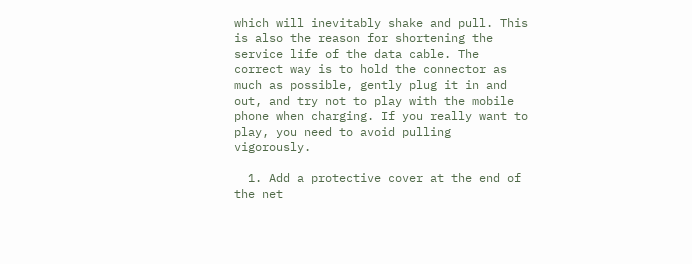which will inevitably shake and pull. This is also the reason for shortening the service life of the data cable. The correct way is to hold the connector as much as possible, gently plug it in and out, and try not to play with the mobile phone when charging. If you really want to play, you need to avoid pulling vigorously.

  1. Add a protective cover at the end of the net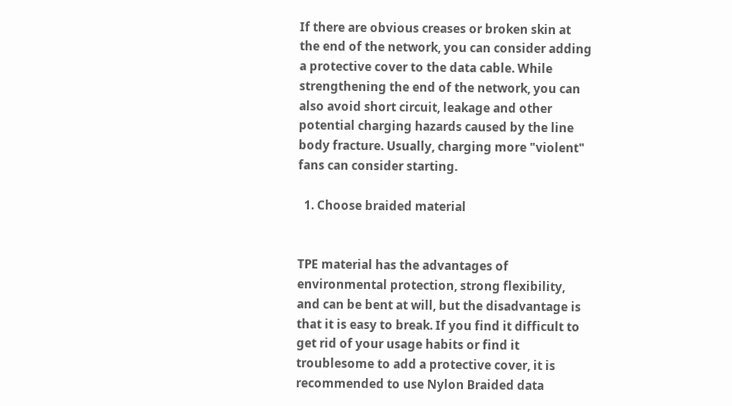If there are obvious creases or broken skin at the end of the network, you can consider adding a protective cover to the data cable. While strengthening the end of the network, you can also avoid short circuit, leakage and other potential charging hazards caused by the line body fracture. Usually, charging more "violent" fans can consider starting.

  1. Choose braided material


TPE material has the advantages of environmental protection, strong flexibility, and can be bent at will, but the disadvantage is that it is easy to break. If you find it difficult to get rid of your usage habits or find it troublesome to add a protective cover, it is recommended to use Nylon Braided data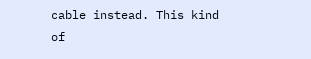cable instead. This kind of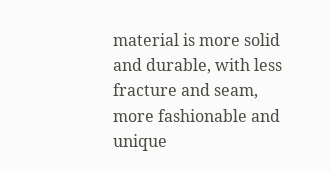material is more solid and durable, with less fracture and seam, more fashionable and unique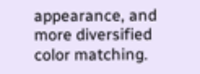appearance, and more diversified color matching.